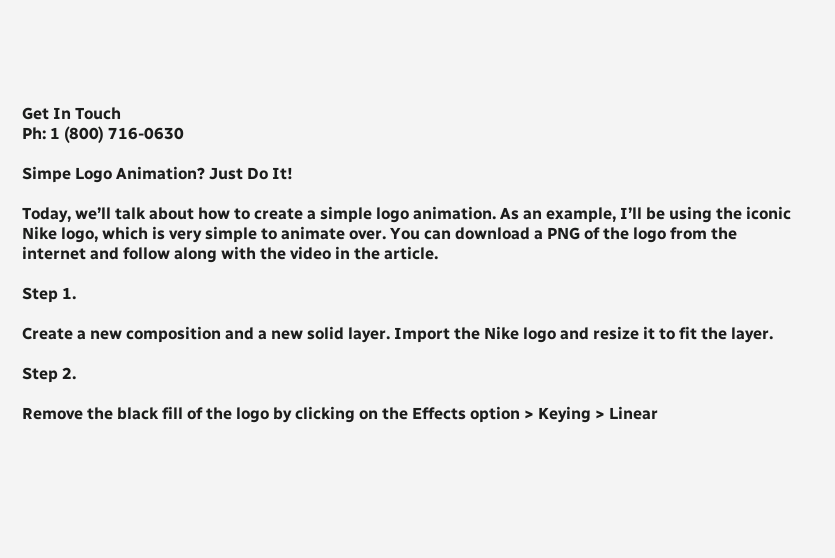Get In Touch
Ph: 1 (800) 716-0630

Simpe Logo Animation? Just Do It!

Today, we’ll talk about how to create a simple logo animation. As an example, I’ll be using the iconic Nike logo, which is very simple to animate over. You can download a PNG of the logo from the internet and follow along with the video in the article.

Step 1.

Create a new composition and a new solid layer. Import the Nike logo and resize it to fit the layer.

Step 2.

Remove the black fill of the logo by clicking on the Effects option > Keying > Linear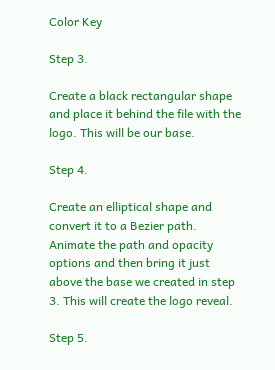Color Key

Step 3.

Create a black rectangular shape and place it behind the file with the logo. This will be our base.

Step 4.

Create an elliptical shape and convert it to a Bezier path. Animate the path and opacity options and then bring it just above the base we created in step 3. This will create the logo reveal.

Step 5.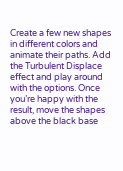Create a few new shapes in different colors and animate their paths. Add the Turbulent Displace effect and play around with the options. Once you’re happy with the result, move the shapes above the black base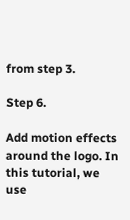from step 3.

Step 6.

Add motion effects around the logo. In this tutorial, we use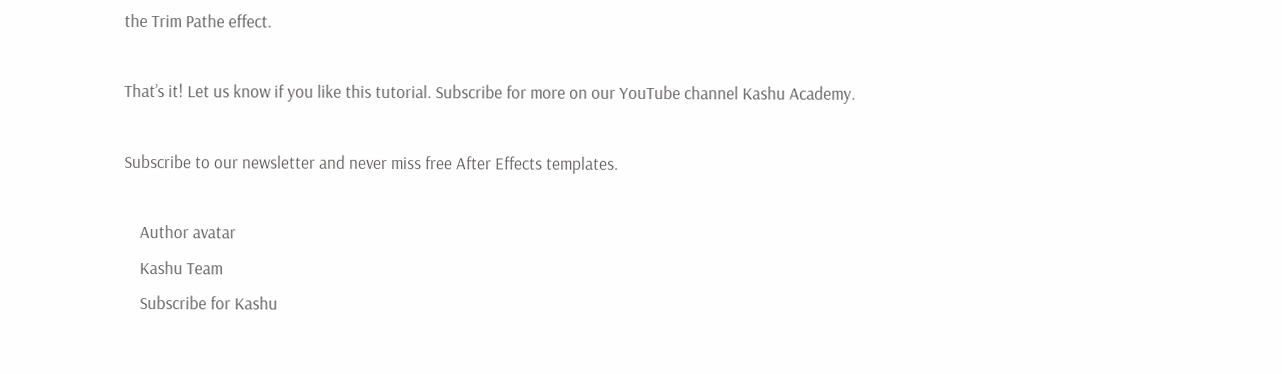the Trim Pathe effect.

That’s it! Let us know if you like this tutorial. Subscribe for more on our YouTube channel Kashu Academy.

Subscribe to our newsletter and never miss free After Effects templates.

    Author avatar
    Kashu Team
    Subscribe for Kashu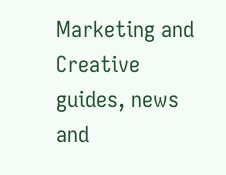Marketing and Creative guides, news and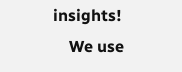insights!
    We use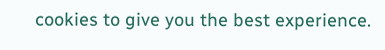cookies to give you the best experience.